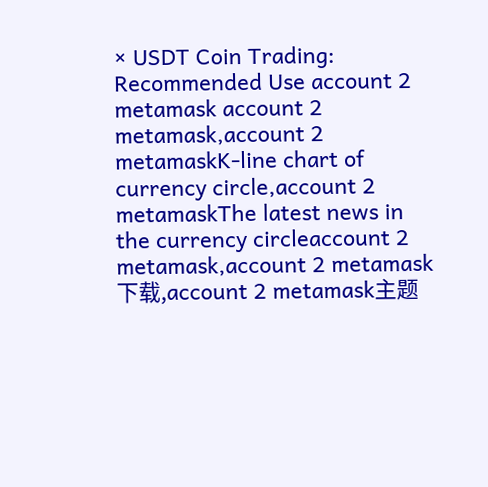× USDT Coin Trading: Recommended Use account 2 metamask account 2 metamask,account 2 metamaskK-line chart of currency circle,account 2 metamaskThe latest news in the currency circleaccount 2 metamask,account 2 metamask下载,account 2 metamask主题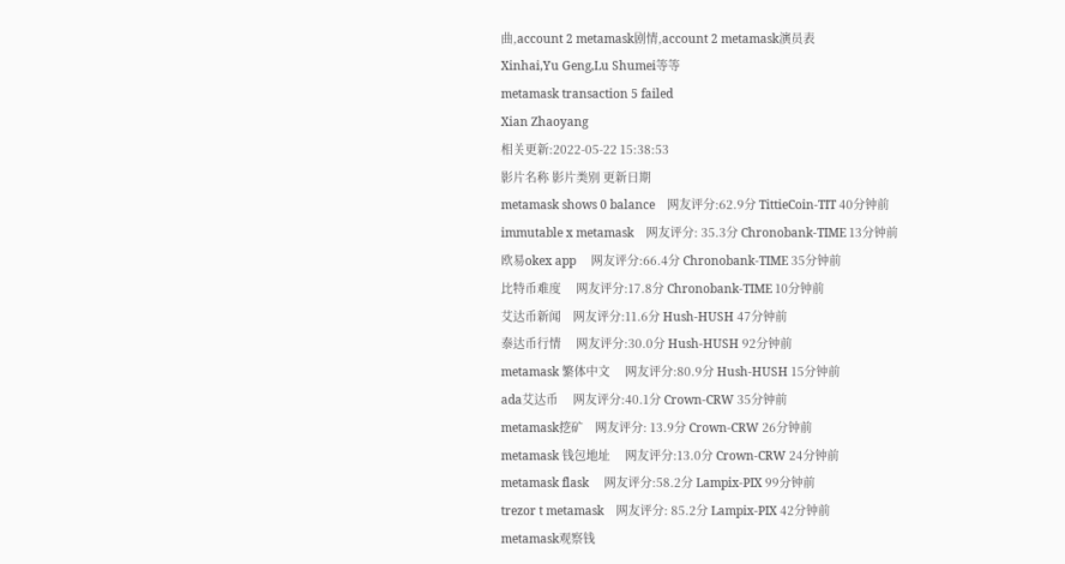曲,account 2 metamask剧情,account 2 metamask演员表
Xinhai,Yu Geng,Lu Shumei等等
metamask transaction 5 failed
Xian Zhaoyang
相关更新:2022-05-22 15:38:53
影片名称 影片类别 更新日期
metamask shows 0 balance    网友评分:62.9分 TittieCoin-TIT 40分钟前
immutable x metamask    网友评分: 35.3分 Chronobank-TIME 13分钟前
欧易okex app     网友评分:66.4分 Chronobank-TIME 35分钟前
比特币难度     网友评分:17.8分 Chronobank-TIME 10分钟前
艾达币新闻    网友评分:11.6分 Hush-HUSH 47分钟前
泰达币行情     网友评分:30.0分 Hush-HUSH 92分钟前
metamask 繁体中文     网友评分:80.9分 Hush-HUSH 15分钟前
ada艾达币     网友评分:40.1分 Crown-CRW 35分钟前
metamask挖矿    网友评分: 13.9分 Crown-CRW 26分钟前
metamask 钱包地址     网友评分:13.0分 Crown-CRW 24分钟前
metamask flask     网友评分:58.2分 Lampix-PIX 99分钟前
trezor t metamask    网友评分: 85.2分 Lampix-PIX 42分钟前
metamask观察钱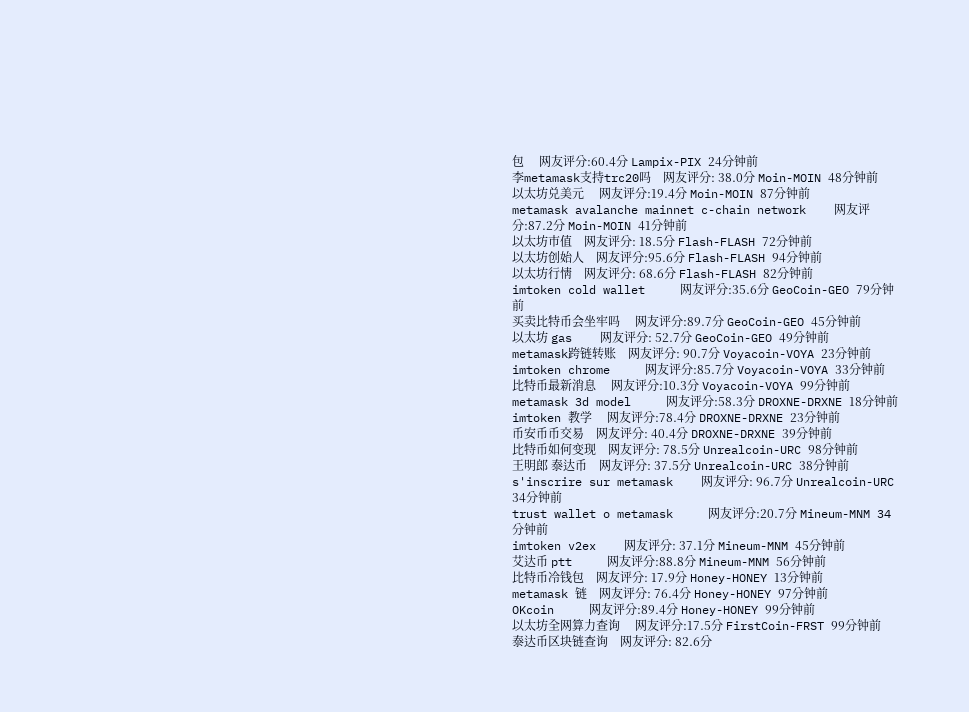包     网友评分:60.4分 Lampix-PIX 24分钟前
李metamask支持trc20吗    网友评分: 38.0分 Moin-MOIN 48分钟前
以太坊兑美元     网友评分:19.4分 Moin-MOIN 87分钟前
metamask avalanche mainnet c-chain network    网友评分:87.2分 Moin-MOIN 41分钟前
以太坊市值    网友评分: 18.5分 Flash-FLASH 72分钟前
以太坊创始人    网友评分:95.6分 Flash-FLASH 94分钟前
以太坊行情    网友评分: 68.6分 Flash-FLASH 82分钟前
imtoken cold wallet     网友评分:35.6分 GeoCoin-GEO 79分钟前
买卖比特币会坐牢吗     网友评分:89.7分 GeoCoin-GEO 45分钟前
以太坊 gas    网友评分: 52.7分 GeoCoin-GEO 49分钟前
metamask跨链转账    网友评分: 90.7分 Voyacoin-VOYA 23分钟前
imtoken chrome     网友评分:85.7分 Voyacoin-VOYA 33分钟前
比特币最新消息     网友评分:10.3分 Voyacoin-VOYA 99分钟前
metamask 3d model     网友评分:58.3分 DROXNE-DRXNE 18分钟前
imtoken 教学     网友评分:78.4分 DROXNE-DRXNE 23分钟前
币安币币交易    网友评分: 40.4分 DROXNE-DRXNE 39分钟前
比特币如何变现    网友评分: 78.5分 Unrealcoin-URC 98分钟前
王明郎 泰达币    网友评分: 37.5分 Unrealcoin-URC 38分钟前
s'inscrire sur metamask    网友评分: 96.7分 Unrealcoin-URC 34分钟前
trust wallet o metamask     网友评分:20.7分 Mineum-MNM 34分钟前
imtoken v2ex    网友评分: 37.1分 Mineum-MNM 45分钟前
艾达币 ptt     网友评分:88.8分 Mineum-MNM 56分钟前
比特币冷钱包    网友评分: 17.9分 Honey-HONEY 13分钟前
metamask 链    网友评分: 76.4分 Honey-HONEY 97分钟前
OKcoin     网友评分:89.4分 Honey-HONEY 99分钟前
以太坊全网算力查询     网友评分:17.5分 FirstCoin-FRST 99分钟前
泰达币区块链查询    网友评分: 82.6分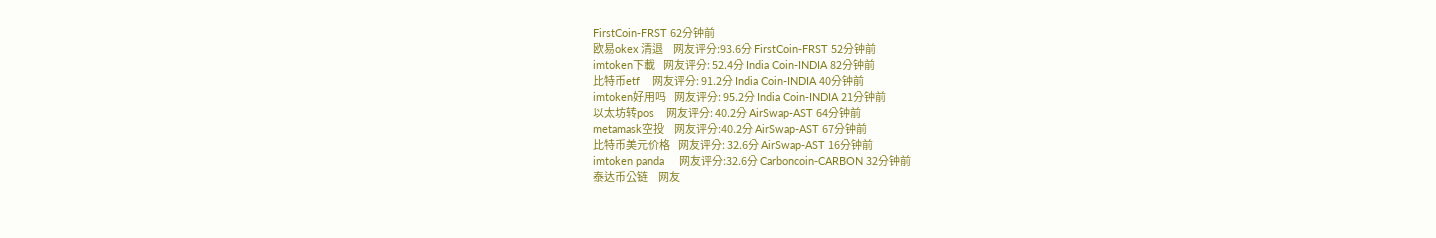FirstCoin-FRST 62分钟前
欧易okex 清退     网友评分:93.6分 FirstCoin-FRST 52分钟前
imtoken下載    网友评分: 52.4分 India Coin-INDIA 82分钟前
比特币etf    网友评分: 91.2分 India Coin-INDIA 40分钟前
imtoken好用吗    网友评分: 95.2分 India Coin-INDIA 21分钟前
以太坊转pos    网友评分: 40.2分 AirSwap-AST 64分钟前
metamask空投     网友评分:40.2分 AirSwap-AST 67分钟前
比特币美元价格    网友评分: 32.6分 AirSwap-AST 16分钟前
imtoken panda     网友评分:32.6分 Carboncoin-CARBON 32分钟前
泰达币公链     网友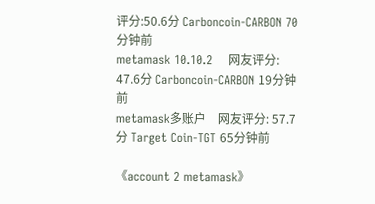评分:50.6分 Carboncoin-CARBON 70分钟前
metamask 10.10.2    网友评分: 47.6分 Carboncoin-CARBON 19分钟前
metamask多账户    网友评分: 57.7分 Target Coin-TGT 65分钟前

《account 2 metamask》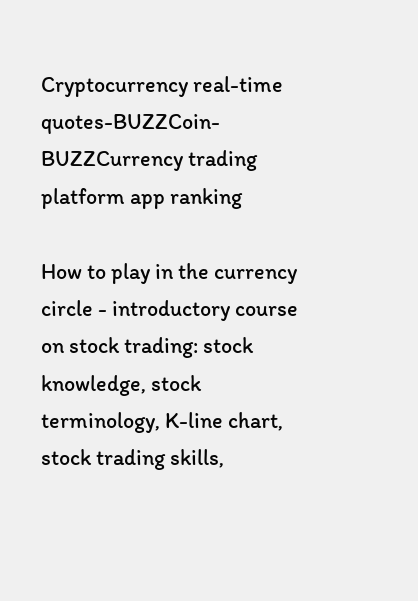Cryptocurrency real-time quotes-BUZZCoin-BUZZCurrency trading platform app ranking

How to play in the currency circle - introductory course on stock trading: stock knowledge, stock terminology, K-line chart, stock trading skills,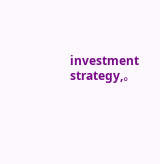investment strategy,。